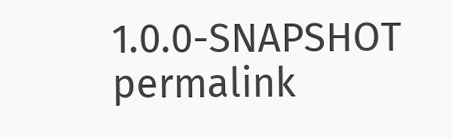1.0.0-SNAPSHOT permalink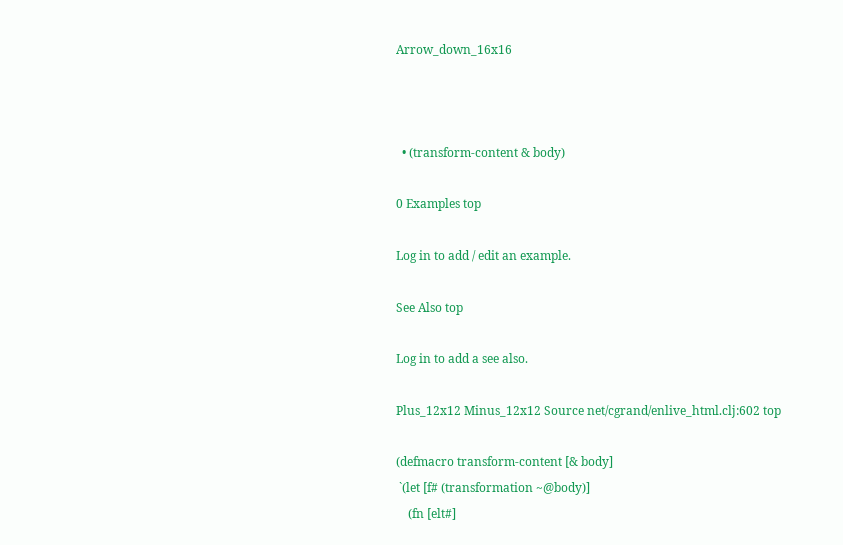Arrow_down_16x16



  • (transform-content & body)

0 Examples top

Log in to add / edit an example.

See Also top

Log in to add a see also.

Plus_12x12 Minus_12x12 Source net/cgrand/enlive_html.clj:602 top

(defmacro transform-content [& body]
 `(let [f# (transformation ~@body)]
    (fn [elt#]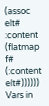(assoc elt# :content (flatmap f# (:content elt#))))))
Vars in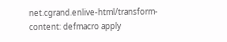net.cgrand.enlive-html/transform-content: defmacro apply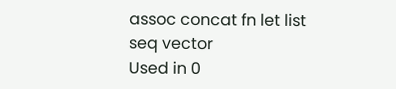assoc concat fn let list seq vector
Used in 0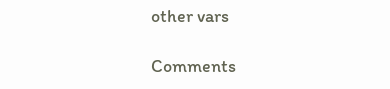other vars

Comments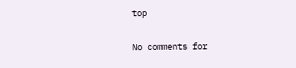top

No comments for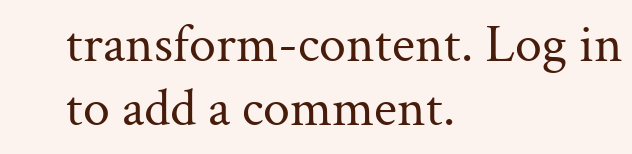transform-content. Log in to add a comment.